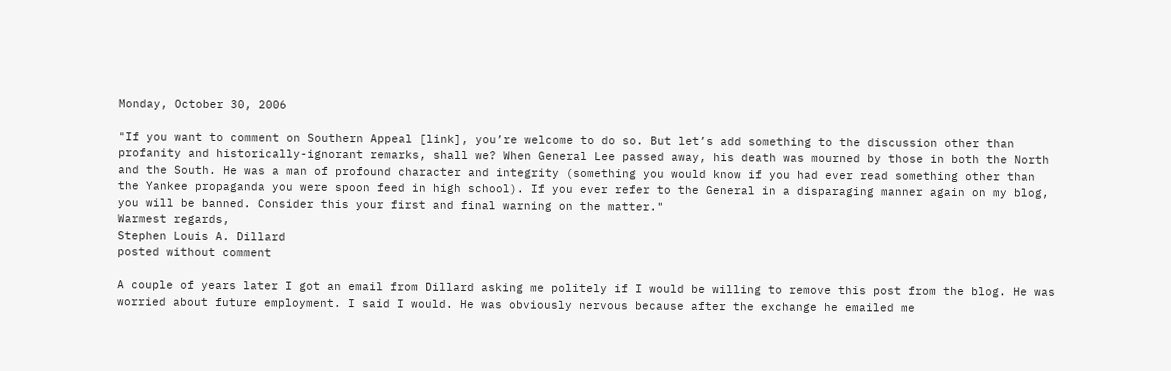Monday, October 30, 2006

"If you want to comment on Southern Appeal [link], you’re welcome to do so. But let’s add something to the discussion other than profanity and historically-ignorant remarks, shall we? When General Lee passed away, his death was mourned by those in both the North and the South. He was a man of profound character and integrity (something you would know if you had ever read something other than the Yankee propaganda you were spoon feed in high school). If you ever refer to the General in a disparaging manner again on my blog, you will be banned. Consider this your first and final warning on the matter."
Warmest regards,
Stephen Louis A. Dillard
posted without comment

A couple of years later I got an email from Dillard asking me politely if I would be willing to remove this post from the blog. He was worried about future employment. I said I would. He was obviously nervous because after the exchange he emailed me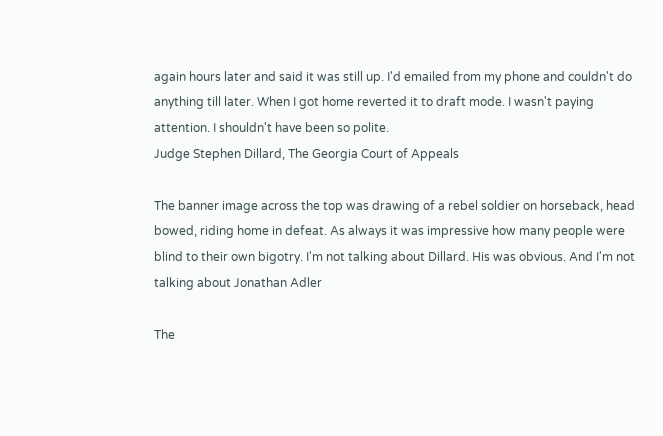again hours later and said it was still up. I'd emailed from my phone and couldn't do anything till later. When I got home reverted it to draft mode. I wasn't paying attention. I shouldn't have been so polite.
Judge Stephen Dillard, The Georgia Court of Appeals

The banner image across the top was drawing of a rebel soldier on horseback, head bowed, riding home in defeat. As always it was impressive how many people were blind to their own bigotry. I'm not talking about Dillard. His was obvious. And I'm not talking about Jonathan Adler

The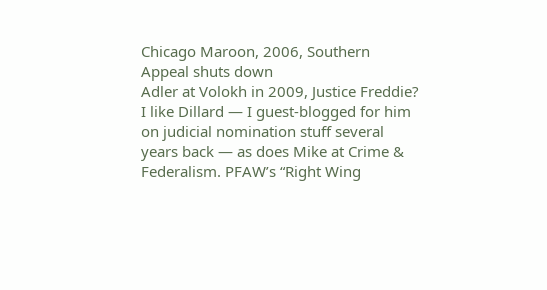Chicago Maroon, 2006, Southern Appeal shuts down
Adler at Volokh in 2009, Justice Freddie?
I like Dillard — I guest-blogged for him on judicial nomination stuff several years back — as does Mike at Crime & Federalism. PFAW’s “Right Wing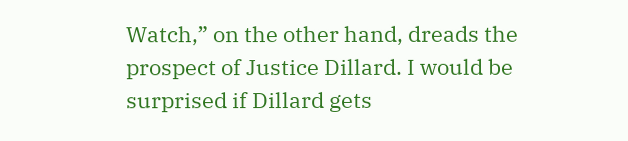Watch,” on the other hand, dreads the prospect of Justice Dillard. I would be surprised if Dillard gets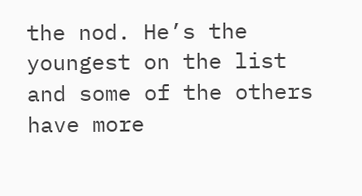the nod. He’s the youngest on the list and some of the others have more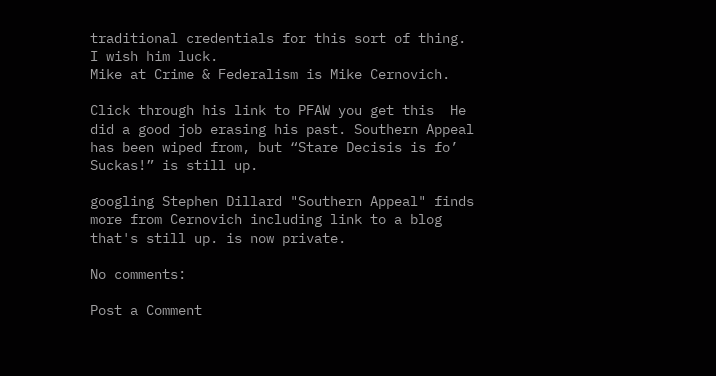traditional credentials for this sort of thing. I wish him luck.
Mike at Crime & Federalism is Mike Cernovich.

Click through his link to PFAW you get this  He did a good job erasing his past. Southern Appeal has been wiped from, but “Stare Decisis is fo’ Suckas!” is still up.

googling Stephen Dillard "Southern Appeal" finds more from Cernovich including link to a blog that's still up. is now private.

No comments:

Post a Comment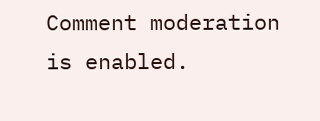Comment moderation is enabled.